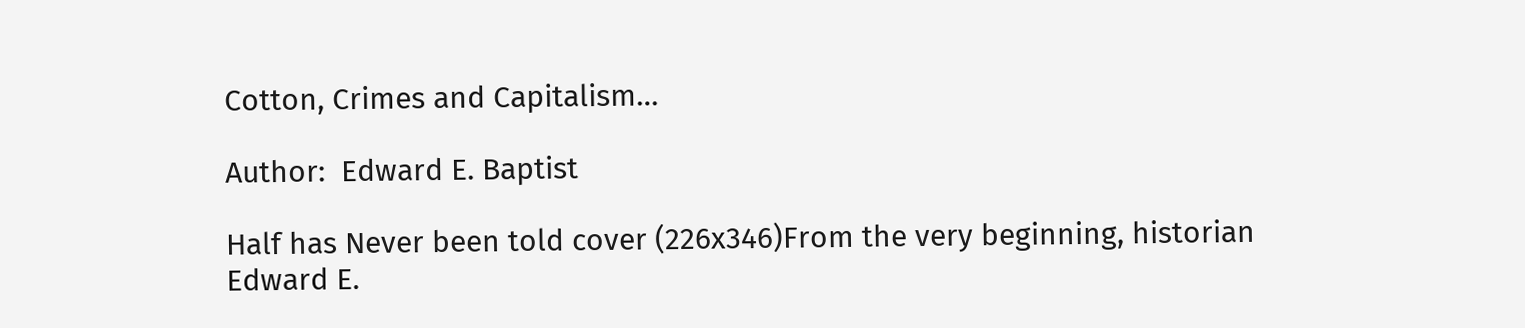Cotton, Crimes and Capitalism…

Author:  Edward E. Baptist

Half has Never been told cover (226x346)From the very beginning, historian Edward E.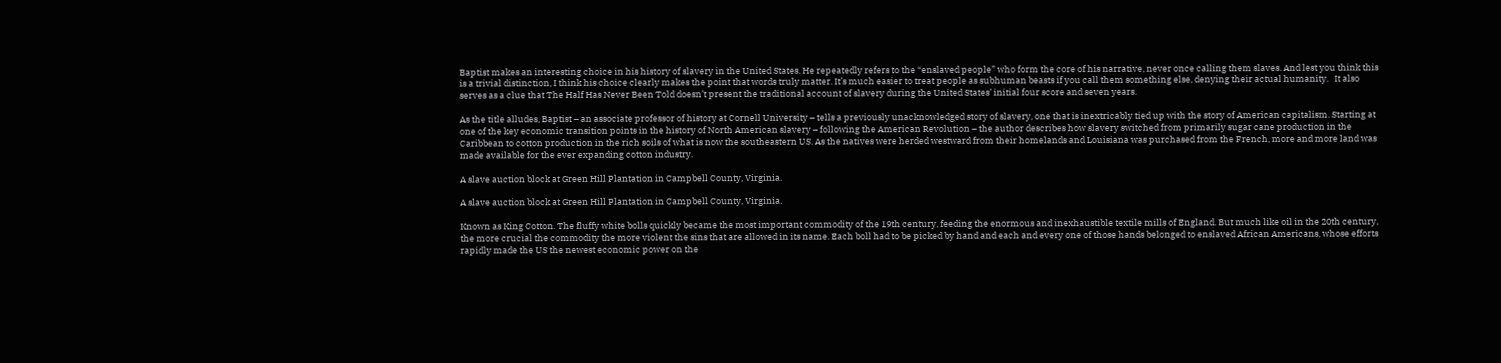Baptist makes an interesting choice in his history of slavery in the United States. He repeatedly refers to the “enslaved people” who form the core of his narrative, never once calling them slaves. And lest you think this is a trivial distinction, I think his choice clearly makes the point that words truly matter. It’s much easier to treat people as subhuman beasts if you call them something else, denying their actual humanity.   It also serves as a clue that The Half Has Never Been Told doesn’t present the traditional account of slavery during the United States’ initial four score and seven years.

As the title alludes, Baptist – an associate professor of history at Cornell University – tells a previously unacknowledged story of slavery, one that is inextricably tied up with the story of American capitalism. Starting at one of the key economic transition points in the history of North American slavery – following the American Revolution – the author describes how slavery switched from primarily sugar cane production in the Caribbean to cotton production in the rich soils of what is now the southeastern US. As the natives were herded westward from their homelands and Louisiana was purchased from the French, more and more land was made available for the ever expanding cotton industry.

A slave auction block at Green Hill Plantation in Campbell County, Virginia.

A slave auction block at Green Hill Plantation in Campbell County, Virginia.

Known as King Cotton. The fluffy white bolls quickly became the most important commodity of the 19th century, feeding the enormous and inexhaustible textile mills of England. But much like oil in the 20th century, the more crucial the commodity the more violent the sins that are allowed in its name. Each boll had to be picked by hand and each and every one of those hands belonged to enslaved African Americans, whose efforts rapidly made the US the newest economic power on the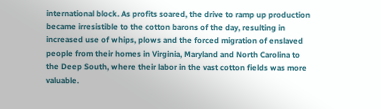international block. As profits soared, the drive to ramp up production became irresistible to the cotton barons of the day, resulting in increased use of whips, plows and the forced migration of enslaved people from their homes in Virginia, Maryland and North Carolina to the Deep South, where their labor in the vast cotton fields was more valuable.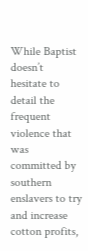While Baptist doesn’t hesitate to detail the frequent violence that was committed by southern enslavers to try and increase cotton profits,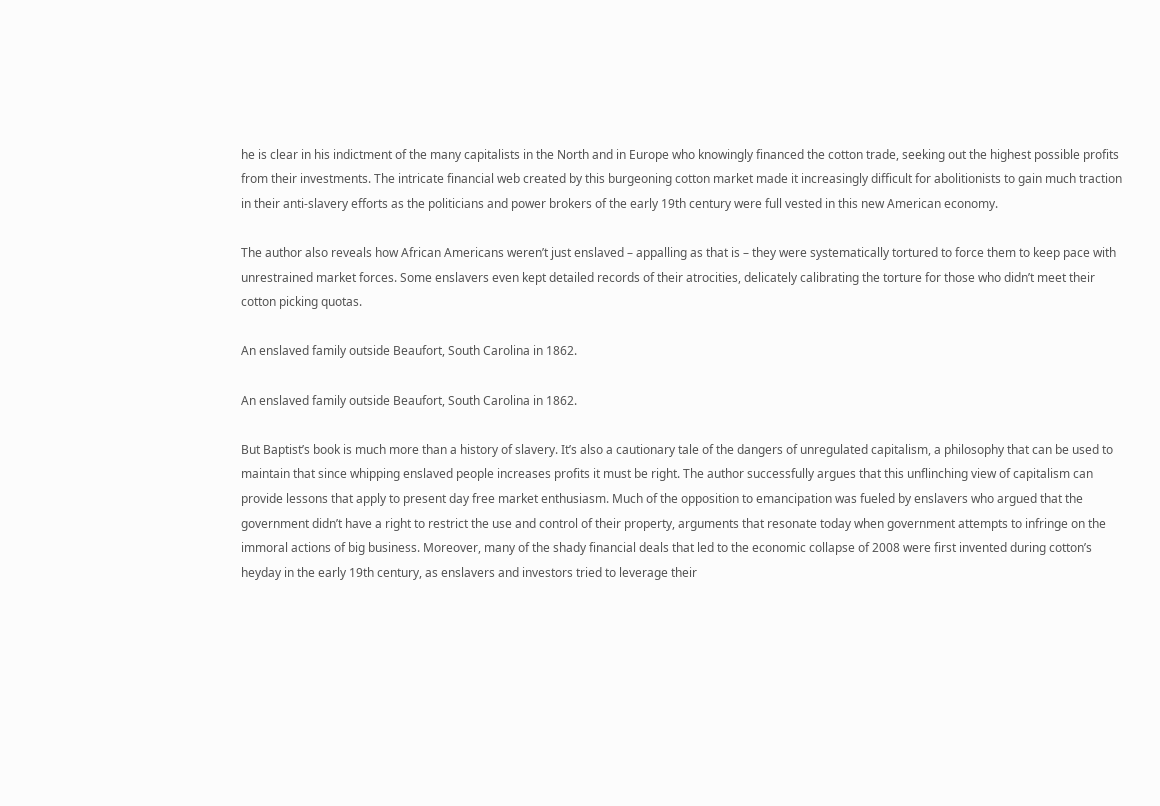he is clear in his indictment of the many capitalists in the North and in Europe who knowingly financed the cotton trade, seeking out the highest possible profits from their investments. The intricate financial web created by this burgeoning cotton market made it increasingly difficult for abolitionists to gain much traction in their anti-slavery efforts as the politicians and power brokers of the early 19th century were full vested in this new American economy.

The author also reveals how African Americans weren’t just enslaved – appalling as that is – they were systematically tortured to force them to keep pace with unrestrained market forces. Some enslavers even kept detailed records of their atrocities, delicately calibrating the torture for those who didn’t meet their cotton picking quotas.

An enslaved family outside Beaufort, South Carolina in 1862.

An enslaved family outside Beaufort, South Carolina in 1862.

But Baptist’s book is much more than a history of slavery. It’s also a cautionary tale of the dangers of unregulated capitalism, a philosophy that can be used to maintain that since whipping enslaved people increases profits it must be right. The author successfully argues that this unflinching view of capitalism can provide lessons that apply to present day free market enthusiasm. Much of the opposition to emancipation was fueled by enslavers who argued that the government didn’t have a right to restrict the use and control of their property, arguments that resonate today when government attempts to infringe on the immoral actions of big business. Moreover, many of the shady financial deals that led to the economic collapse of 2008 were first invented during cotton’s heyday in the early 19th century, as enslavers and investors tried to leverage their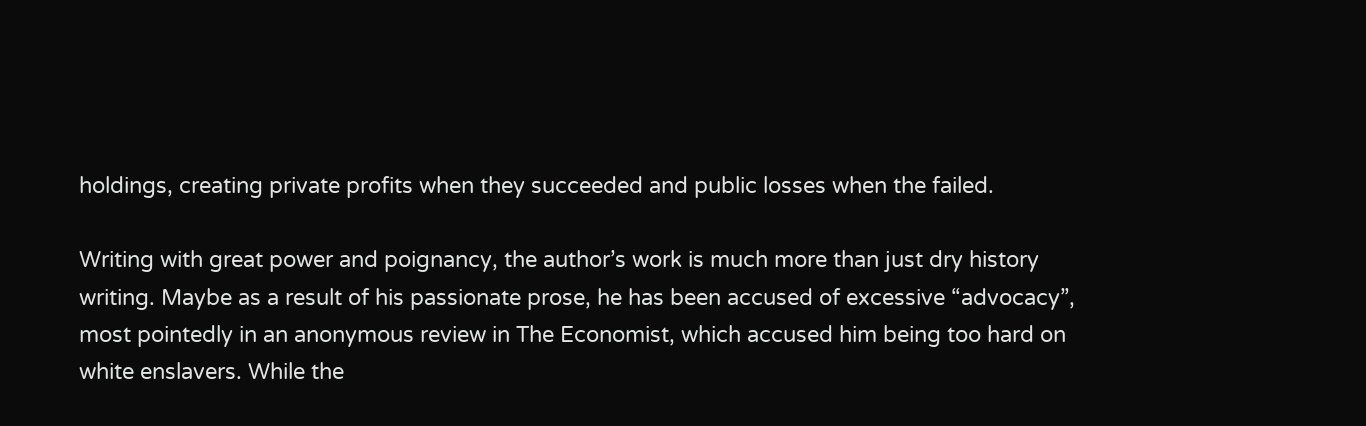holdings, creating private profits when they succeeded and public losses when the failed.

Writing with great power and poignancy, the author’s work is much more than just dry history writing. Maybe as a result of his passionate prose, he has been accused of excessive “advocacy”, most pointedly in an anonymous review in The Economist, which accused him being too hard on white enslavers. While the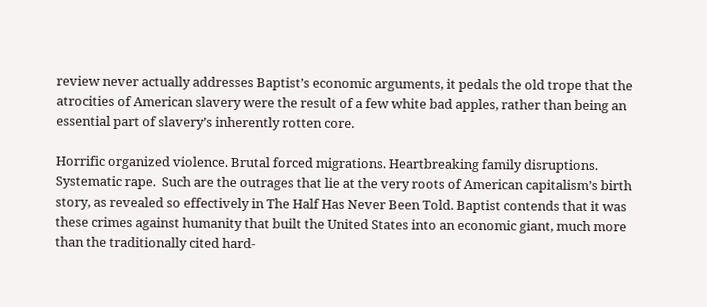review never actually addresses Baptist’s economic arguments, it pedals the old trope that the atrocities of American slavery were the result of a few white bad apples, rather than being an essential part of slavery’s inherently rotten core.

Horrific organized violence. Brutal forced migrations. Heartbreaking family disruptions. Systematic rape.  Such are the outrages that lie at the very roots of American capitalism’s birth story, as revealed so effectively in The Half Has Never Been Told. Baptist contends that it was these crimes against humanity that built the United States into an economic giant, much more than the traditionally cited hard-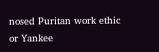nosed Puritan work ethic or Yankee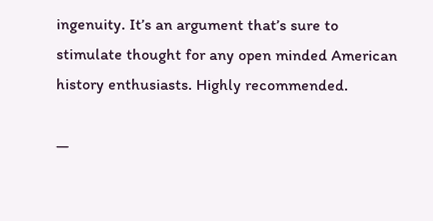ingenuity. It’s an argument that’s sure to stimulate thought for any open minded American history enthusiasts. Highly recommended.

—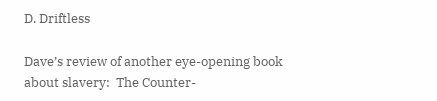D. Driftless

Dave’s review of another eye-opening book about slavery:  The Counter-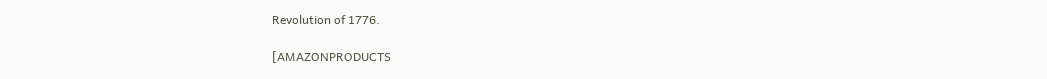Revolution of 1776.

[AMAZONPRODUCTS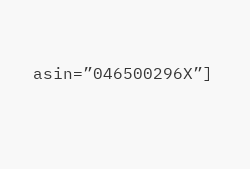asin=”046500296X”]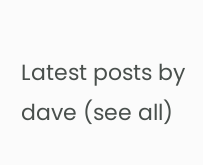Latest posts by dave (see all)